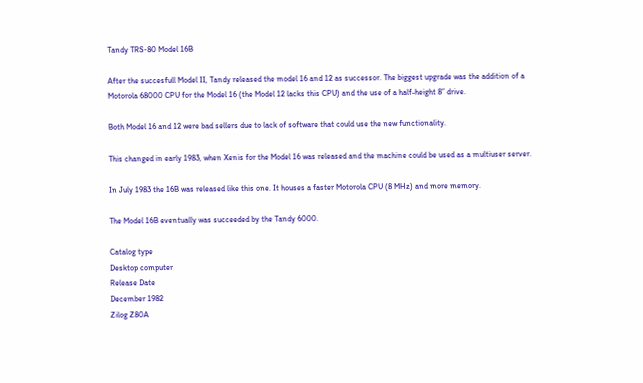Tandy TRS‑80 Model 16B

After the succesfull Model II, Tandy released the model 16 and 12 as successor. The biggest upgrade was the addition of a Motorola 68000 CPU for the Model 16 (the Model 12 lacks this CPU) and the use of a half-height 8” drive.

Both Model 16 and 12 were bad sellers due to lack of software that could use the new functionality.

This changed in early 1983, when Xenis for the Model 16 was released and the machine could be used as a multiuser server.

In July 1983 the 16B was released like this one. It houses a faster Motorola CPU (8 MHz) and more memory.

The Model 16B eventually was succeeded by the Tandy 6000.

Catalog type
Desktop computer
Release Date
December 1982
Zilog Z80A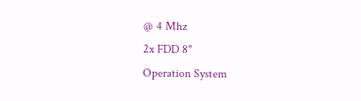@ 4 Mhz
2x FDD 8"
Operation System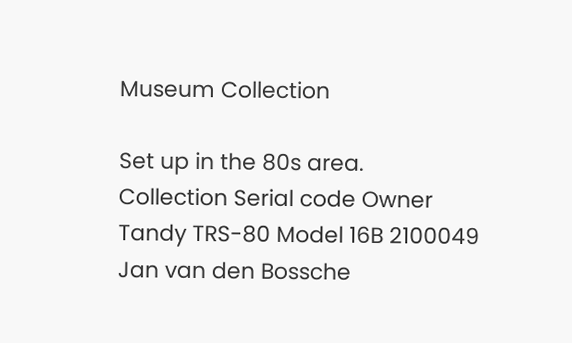Museum Collection

Set up in the 80s area.
Collection Serial code Owner
Tandy TRS-80 Model 16B 2100049 Jan van den Bossche